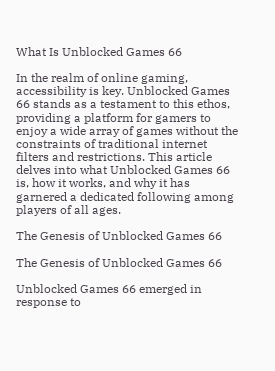What Is Unblocked Games 66

In the realm of online gaming, accessibility is key. Unblocked Games 66 stands as a testament to this ethos, providing a platform for gamers to enjoy a wide array of games without the constraints of traditional internet filters and restrictions. This article delves into what Unblocked Games 66 is, how it works, and why it has garnered a dedicated following among players of all ages.

The Genesis of Unblocked Games 66

The Genesis of Unblocked Games 66

Unblocked Games 66 emerged in response to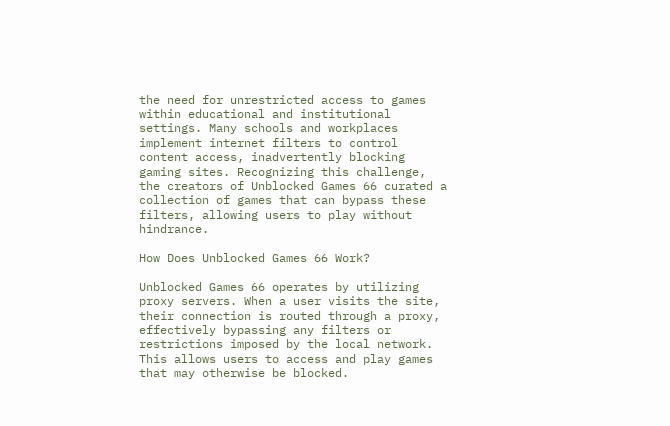the need for unrestricted access to games within educational and institutional settings. Many schools and workplaces implement internet filters to control content access, inadvertently blocking gaming sites. Recognizing this challenge, the creators of Unblocked Games 66 curated a collection of games that can bypass these filters, allowing users to play without hindrance.

How Does Unblocked Games 66 Work?

Unblocked Games 66 operates by utilizing proxy servers. When a user visits the site, their connection is routed through a proxy, effectively bypassing any filters or restrictions imposed by the local network. This allows users to access and play games that may otherwise be blocked.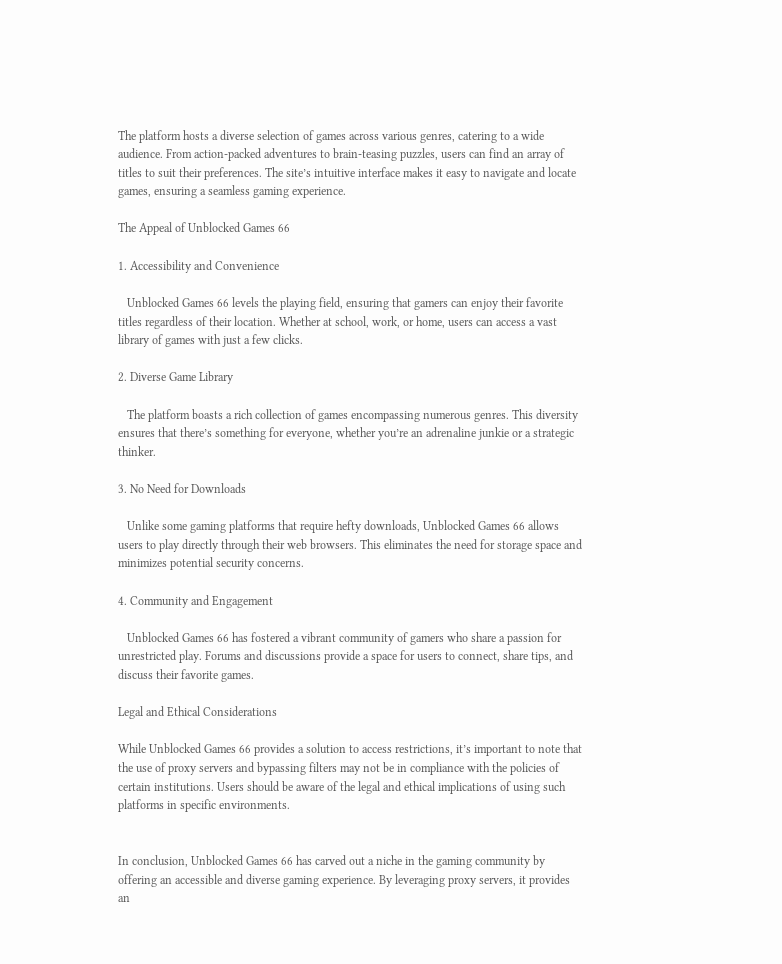The platform hosts a diverse selection of games across various genres, catering to a wide audience. From action-packed adventures to brain-teasing puzzles, users can find an array of titles to suit their preferences. The site’s intuitive interface makes it easy to navigate and locate games, ensuring a seamless gaming experience.

The Appeal of Unblocked Games 66

1. Accessibility and Convenience

   Unblocked Games 66 levels the playing field, ensuring that gamers can enjoy their favorite titles regardless of their location. Whether at school, work, or home, users can access a vast library of games with just a few clicks.

2. Diverse Game Library

   The platform boasts a rich collection of games encompassing numerous genres. This diversity ensures that there’s something for everyone, whether you’re an adrenaline junkie or a strategic thinker.

3. No Need for Downloads

   Unlike some gaming platforms that require hefty downloads, Unblocked Games 66 allows users to play directly through their web browsers. This eliminates the need for storage space and minimizes potential security concerns.

4. Community and Engagement

   Unblocked Games 66 has fostered a vibrant community of gamers who share a passion for unrestricted play. Forums and discussions provide a space for users to connect, share tips, and discuss their favorite games.

Legal and Ethical Considerations

While Unblocked Games 66 provides a solution to access restrictions, it’s important to note that the use of proxy servers and bypassing filters may not be in compliance with the policies of certain institutions. Users should be aware of the legal and ethical implications of using such platforms in specific environments.


In conclusion, Unblocked Games 66 has carved out a niche in the gaming community by offering an accessible and diverse gaming experience. By leveraging proxy servers, it provides an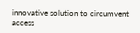innovative solution to circumvent access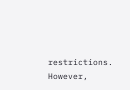restrictions. However,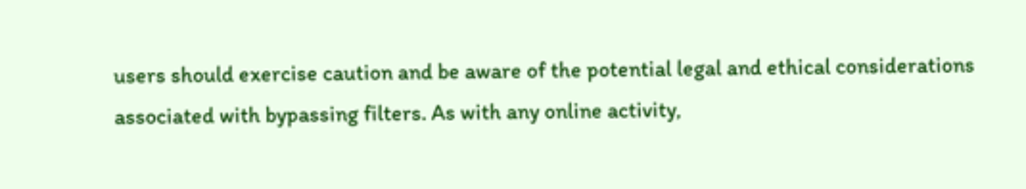users should exercise caution and be aware of the potential legal and ethical considerations associated with bypassing filters. As with any online activity,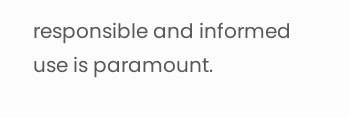responsible and informed use is paramount.